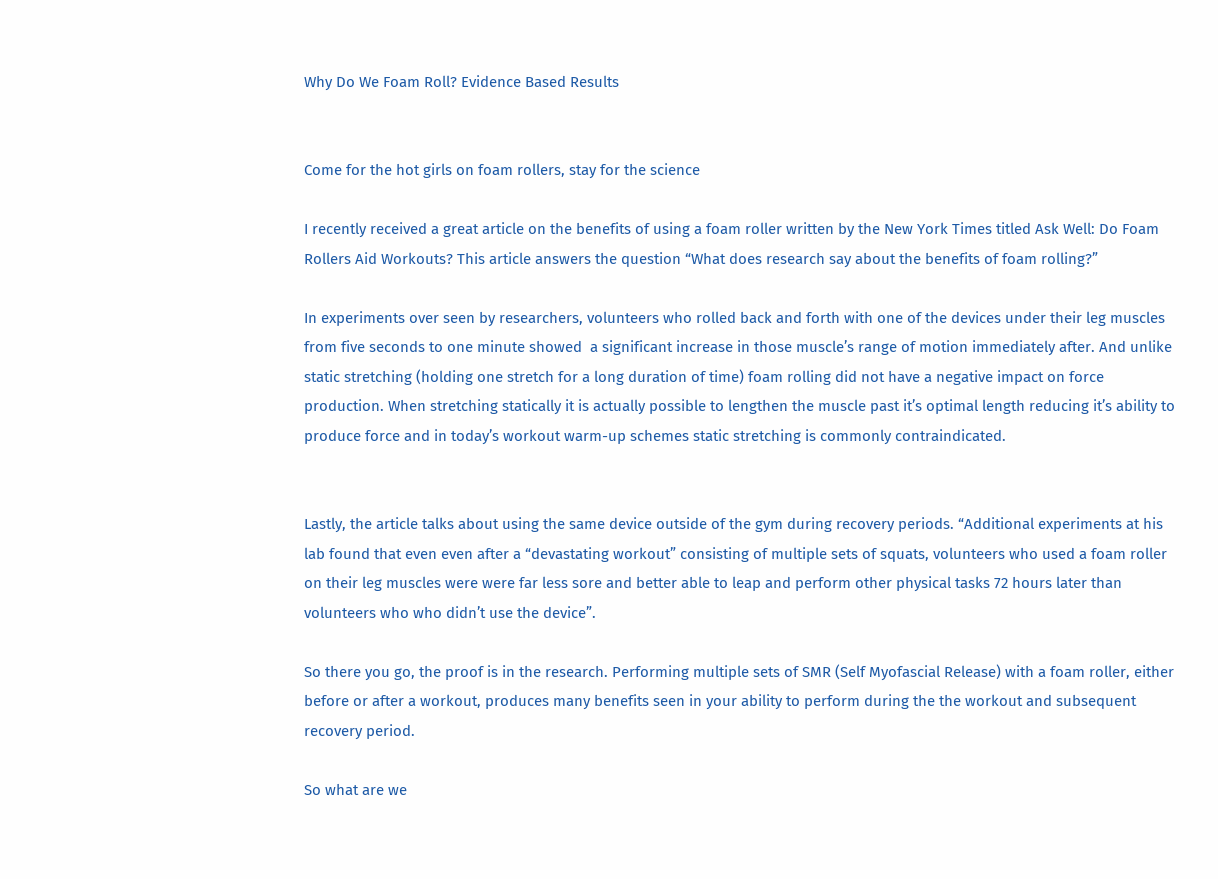Why Do We Foam Roll? Evidence Based Results


Come for the hot girls on foam rollers, stay for the science

I recently received a great article on the benefits of using a foam roller written by the New York Times titled Ask Well: Do Foam Rollers Aid Workouts? This article answers the question “What does research say about the benefits of foam rolling?”

In experiments over seen by researchers, volunteers who rolled back and forth with one of the devices under their leg muscles from five seconds to one minute showed  a significant increase in those muscle’s range of motion immediately after. And unlike static stretching (holding one stretch for a long duration of time) foam rolling did not have a negative impact on force production. When stretching statically it is actually possible to lengthen the muscle past it’s optimal length reducing it’s ability to produce force and in today’s workout warm-up schemes static stretching is commonly contraindicated.


Lastly, the article talks about using the same device outside of the gym during recovery periods. “Additional experiments at his lab found that even even after a “devastating workout” consisting of multiple sets of squats, volunteers who used a foam roller on their leg muscles were were far less sore and better able to leap and perform other physical tasks 72 hours later than volunteers who who didn’t use the device”.

So there you go, the proof is in the research. Performing multiple sets of SMR (Self Myofascial Release) with a foam roller, either before or after a workout, produces many benefits seen in your ability to perform during the the workout and subsequent recovery period.

So what are we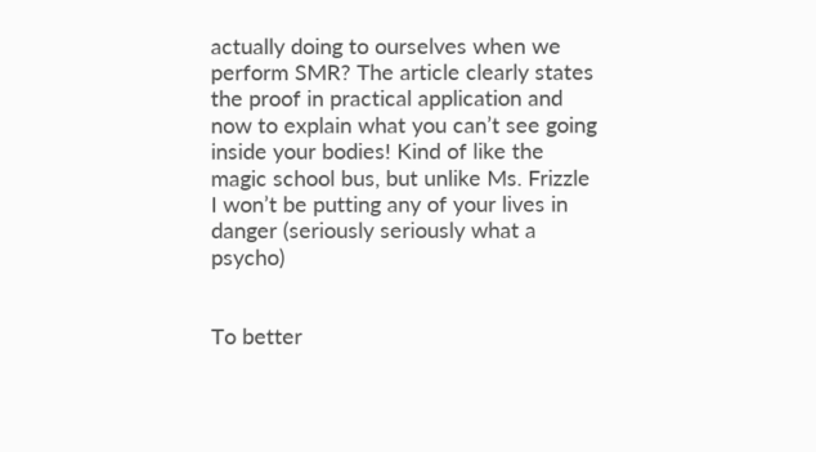actually doing to ourselves when we perform SMR? The article clearly states the proof in practical application and now to explain what you can’t see going inside your bodies! Kind of like the magic school bus, but unlike Ms. Frizzle I won’t be putting any of your lives in danger (seriously seriously what a psycho)


To better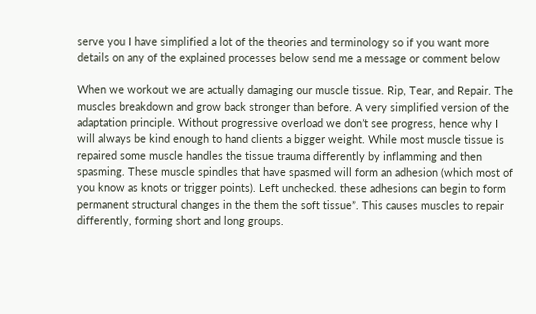serve you I have simplified a lot of the theories and terminology so if you want more details on any of the explained processes below send me a message or comment below

When we workout we are actually damaging our muscle tissue. Rip, Tear, and Repair. The muscles breakdown and grow back stronger than before. A very simplified version of the adaptation principle. Without progressive overload we don’t see progress, hence why I will always be kind enough to hand clients a bigger weight. While most muscle tissue is repaired some muscle handles the tissue trauma differently by inflamming and then spasming. These muscle spindles that have spasmed will form an adhesion (which most of you know as knots or trigger points). Left unchecked. these adhesions can begin to form permanent structural changes in the them the soft tissue”. This causes muscles to repair differently, forming short and long groups.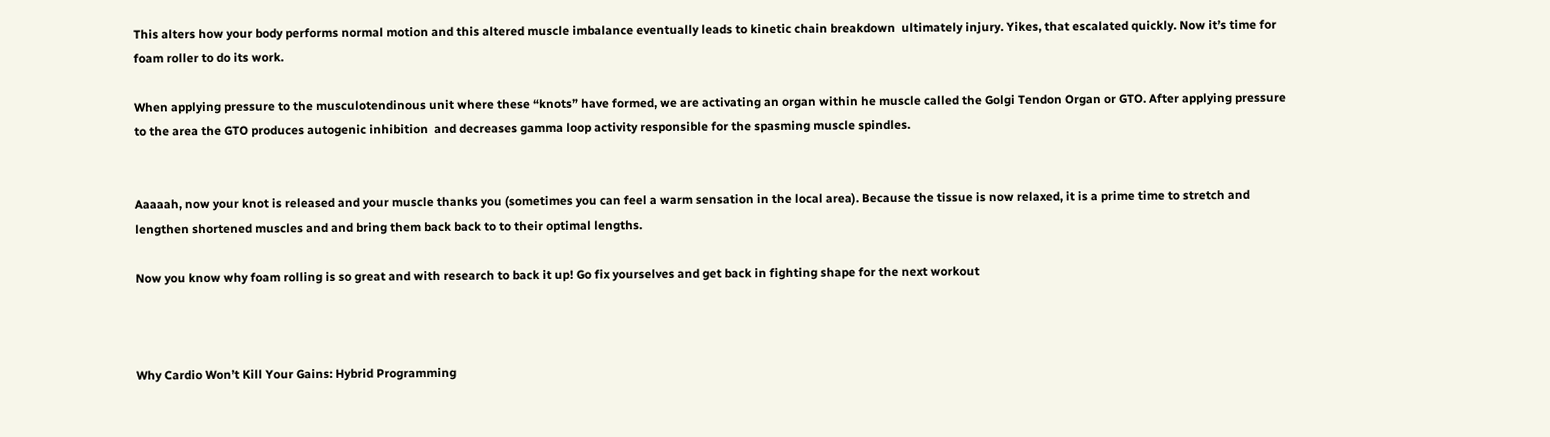This alters how your body performs normal motion and this altered muscle imbalance eventually leads to kinetic chain breakdown  ultimately injury. Yikes, that escalated quickly. Now it’s time for foam roller to do its work.

When applying pressure to the musculotendinous unit where these “knots” have formed, we are activating an organ within he muscle called the Golgi Tendon Organ or GTO. After applying pressure to the area the GTO produces autogenic inhibition  and decreases gamma loop activity responsible for the spasming muscle spindles.


Aaaaah, now your knot is released and your muscle thanks you (sometimes you can feel a warm sensation in the local area). Because the tissue is now relaxed, it is a prime time to stretch and lengthen shortened muscles and and bring them back back to to their optimal lengths.

Now you know why foam rolling is so great and with research to back it up! Go fix yourselves and get back in fighting shape for the next workout



Why Cardio Won’t Kill Your Gains: Hybrid Programming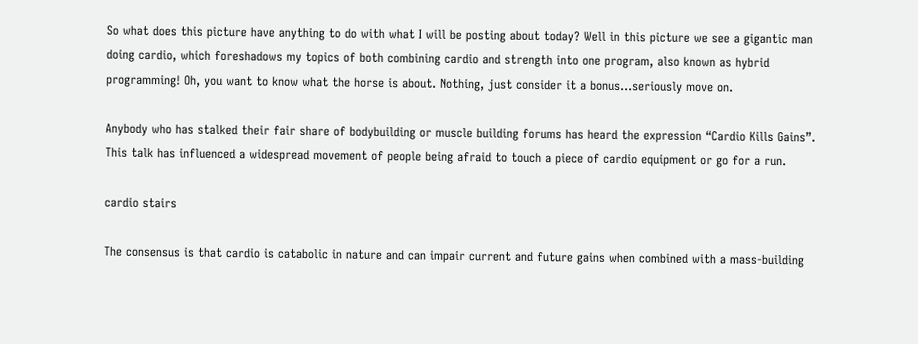So what does this picture have anything to do with what I will be posting about today? Well in this picture we see a gigantic man doing cardio, which foreshadows my topics of both combining cardio and strength into one program, also known as hybrid programming! Oh, you want to know what the horse is about. Nothing, just consider it a bonus…seriously move on.

Anybody who has stalked their fair share of bodybuilding or muscle building forums has heard the expression “Cardio Kills Gains”. This talk has influenced a widespread movement of people being afraid to touch a piece of cardio equipment or go for a run.

cardio stairs

The consensus is that cardio is catabolic in nature and can impair current and future gains when combined with a mass-building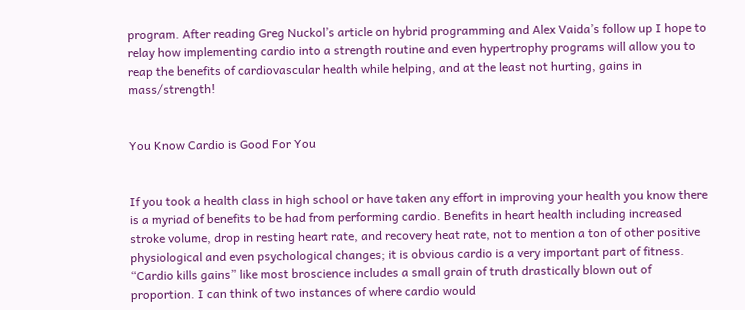program. After reading Greg Nuckol’s article on hybrid programming and Alex Vaida’s follow up I hope to relay how implementing cardio into a strength routine and even hypertrophy programs will allow you to reap the benefits of cardiovascular health while helping, and at the least not hurting, gains in mass/strength!


You Know Cardio is Good For You


If you took a health class in high school or have taken any effort in improving your health you know there is a myriad of benefits to be had from performing cardio. Benefits in heart health including increased stroke volume, drop in resting heart rate, and recovery heat rate, not to mention a ton of other positive physiological and even psychological changes; it is obvious cardio is a very important part of fitness. “Cardio kills gains” like most broscience includes a small grain of truth drastically blown out of proportion. I can think of two instances of where cardio would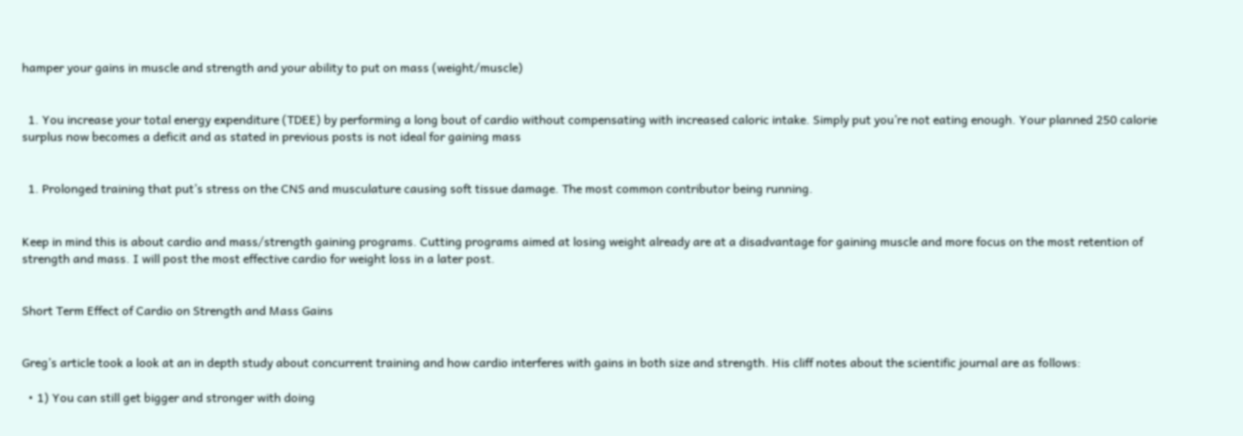hamper your gains in muscle and strength and your ability to put on mass (weight/muscle)


  1. You increase your total energy expenditure (TDEE) by performing a long bout of cardio without compensating with increased caloric intake. Simply put you’re not eating enough. Your planned 250 calorie surplus now becomes a deficit and as stated in previous posts is not ideal for gaining mass


  1. Prolonged training that put’s stress on the CNS and musculature causing soft tissue damage. The most common contributor being running.


Keep in mind this is about cardio and mass/strength gaining programs. Cutting programs aimed at losing weight already are at a disadvantage for gaining muscle and more focus on the most retention of strength and mass. I will post the most effective cardio for weight loss in a later post.


Short Term Effect of Cardio on Strength and Mass Gains


Greg’s article took a look at an in depth study about concurrent training and how cardio interferes with gains in both size and strength. His cliff notes about the scientific journal are as follows:

  • 1) You can still get bigger and stronger with doing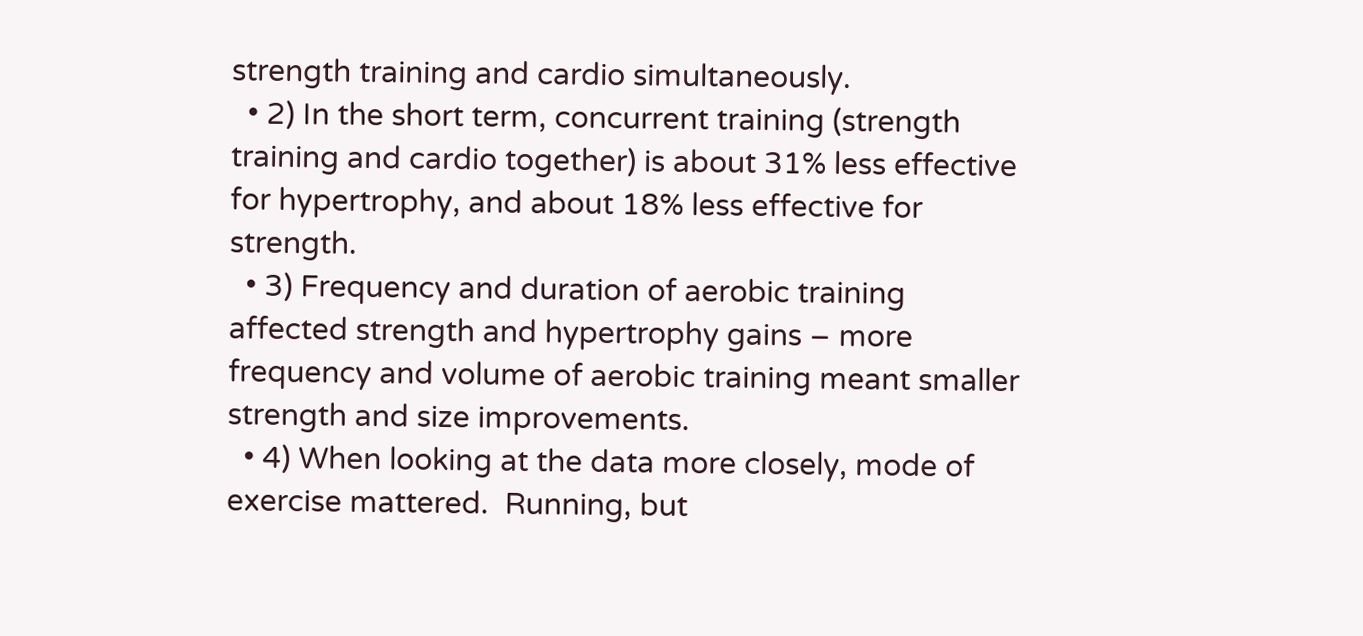strength training and cardio simultaneously.
  • 2) In the short term, concurrent training (strength training and cardio together) is about 31% less effective for hypertrophy, and about 18% less effective for strength.
  • 3) Frequency and duration of aerobic training affected strength and hypertrophy gains – more frequency and volume of aerobic training meant smaller strength and size improvements.
  • 4) When looking at the data more closely, mode of exercise mattered.  Running, but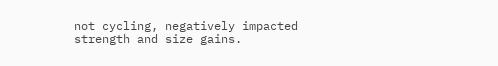not cycling, negatively impacted strength and size gains.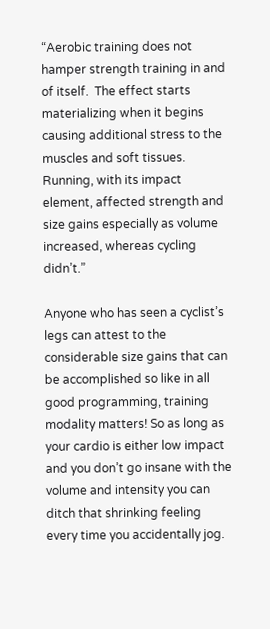“Aerobic training does not hamper strength training in and of itself.  The effect starts materializing when it begins causing additional stress to the muscles and soft tissues.  Running, with its impact element, affected strength and size gains especially as volume increased, whereas cycling didn’t.”

Anyone who has seen a cyclist’s legs can attest to the considerable size gains that can be accomplished so like in all good programming, training modality matters! So as long as your cardio is either low impact and you don’t go insane with the volume and intensity you can ditch that shrinking feeling every time you accidentally jog.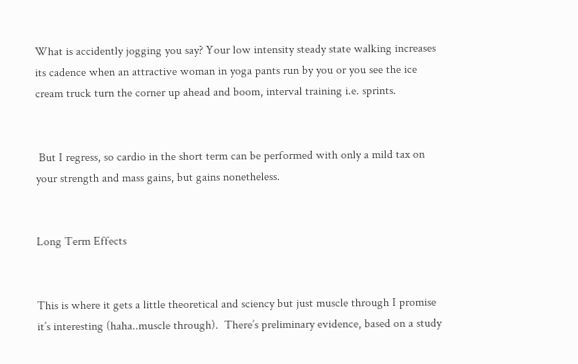What is accidently jogging you say? Your low intensity steady state walking increases its cadence when an attractive woman in yoga pants run by you or you see the ice cream truck turn the corner up ahead and boom, interval training i.e. sprints.


 But I regress, so cardio in the short term can be performed with only a mild tax on your strength and mass gains, but gains nonetheless.


Long Term Effects


This is where it gets a little theoretical and sciency but just muscle through I promise it’s interesting (haha..muscle through).  There’s preliminary evidence, based on a study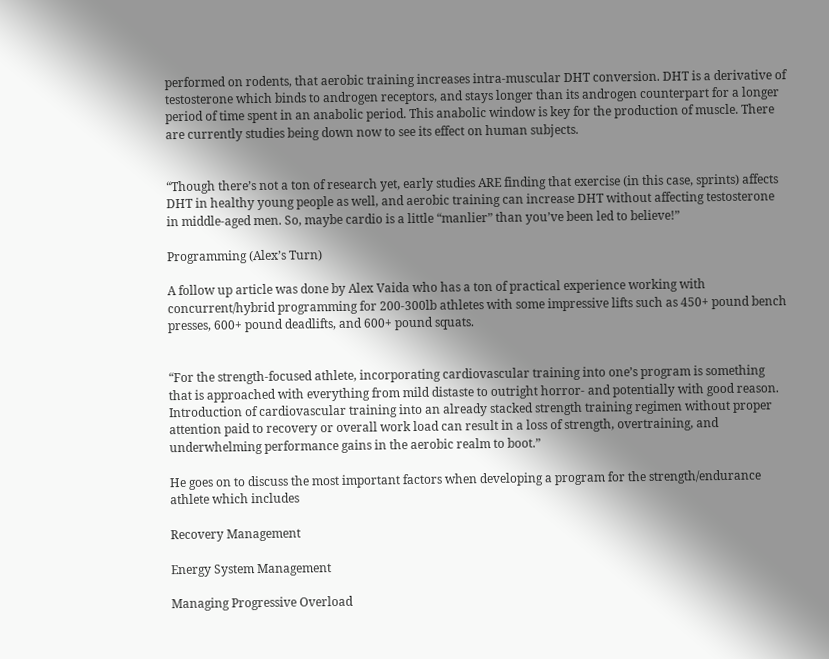performed on rodents, that aerobic training increases intra-muscular DHT conversion. DHT is a derivative of testosterone which binds to androgen receptors, and stays longer than its androgen counterpart for a longer period of time spent in an anabolic period. This anabolic window is key for the production of muscle. There are currently studies being down now to see its effect on human subjects.


“Though there’s not a ton of research yet, early studies ARE finding that exercise (in this case, sprints) affects DHT in healthy young people as well, and aerobic training can increase DHT without affecting testosterone in middle-aged men. So, maybe cardio is a little “manlier” than you’ve been led to believe!”

Programming (Alex’s Turn)

A follow up article was done by Alex Vaida who has a ton of practical experience working with concurrent/hybrid programming for 200-300lb athletes with some impressive lifts such as 450+ pound bench presses, 600+ pound deadlifts, and 600+ pound squats.


“For the strength-focused athlete, incorporating cardiovascular training into one’s program is something that is approached with everything from mild distaste to outright horror- and potentially with good reason.  Introduction of cardiovascular training into an already stacked strength training regimen without proper attention paid to recovery or overall work load can result in a loss of strength, overtraining, and underwhelming performance gains in the aerobic realm to boot.”

He goes on to discuss the most important factors when developing a program for the strength/endurance athlete which includes

Recovery Management

Energy System Management

Managing Progressive Overload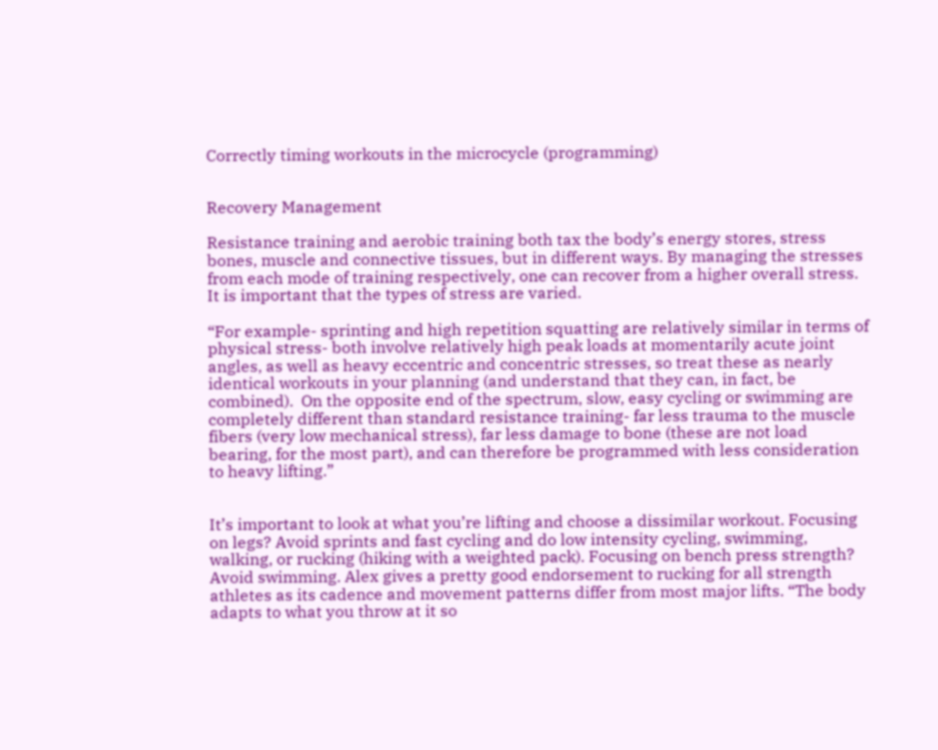Correctly timing workouts in the microcycle (programming)


Recovery Management

Resistance training and aerobic training both tax the body’s energy stores, stress bones, muscle and connective tissues, but in different ways. By managing the stresses from each mode of training respectively, one can recover from a higher overall stress. It is important that the types of stress are varied.

“For example- sprinting and high repetition squatting are relatively similar in terms of physical stress- both involve relatively high peak loads at momentarily acute joint angles, as well as heavy eccentric and concentric stresses, so treat these as nearly identical workouts in your planning (and understand that they can, in fact, be combined).  On the opposite end of the spectrum, slow, easy cycling or swimming are completely different than standard resistance training- far less trauma to the muscle fibers (very low mechanical stress), far less damage to bone (these are not load bearing, for the most part), and can therefore be programmed with less consideration to heavy lifting.”


It’s important to look at what you’re lifting and choose a dissimilar workout. Focusing on legs? Avoid sprints and fast cycling and do low intensity cycling, swimming, walking, or rucking (hiking with a weighted pack). Focusing on bench press strength? Avoid swimming. Alex gives a pretty good endorsement to rucking for all strength athletes as its cadence and movement patterns differ from most major lifts. “The body adapts to what you throw at it so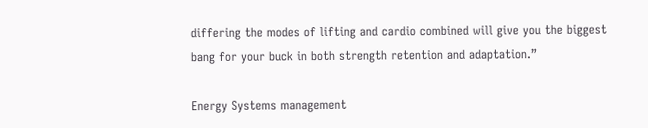differing the modes of lifting and cardio combined will give you the biggest bang for your buck in both strength retention and adaptation.”

Energy Systems management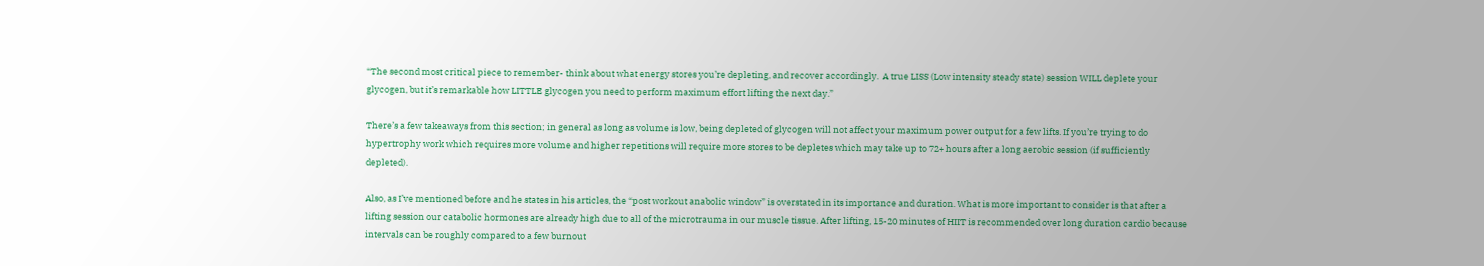“The second most critical piece to remember- think about what energy stores you’re depleting, and recover accordingly.  A true LISS (Low intensity steady state) session WILL deplete your glycogen, but it’s remarkable how LITTLE glycogen you need to perform maximum effort lifting the next day.”

There’s a few takeaways from this section; in general as long as volume is low, being depleted of glycogen will not affect your maximum power output for a few lifts. If you’re trying to do hypertrophy work which requires more volume and higher repetitions will require more stores to be depletes which may take up to 72+ hours after a long aerobic session (if sufficiently depleted).

Also, as I’ve mentioned before and he states in his articles, the “post workout anabolic window” is overstated in its importance and duration. What is more important to consider is that after a lifting session our catabolic hormones are already high due to all of the microtrauma in our muscle tissue. After lifting, 15-20 minutes of HIIT is recommended over long duration cardio because intervals can be roughly compared to a few burnout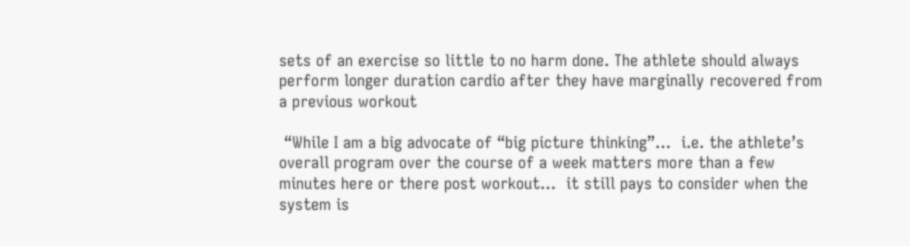sets of an exercise so little to no harm done. The athlete should always perform longer duration cardio after they have marginally recovered from a previous workout

 “While I am a big advocate of “big picture thinking”…  i.e. the athlete’s overall program over the course of a week matters more than a few minutes here or there post workout…  it still pays to consider when the system is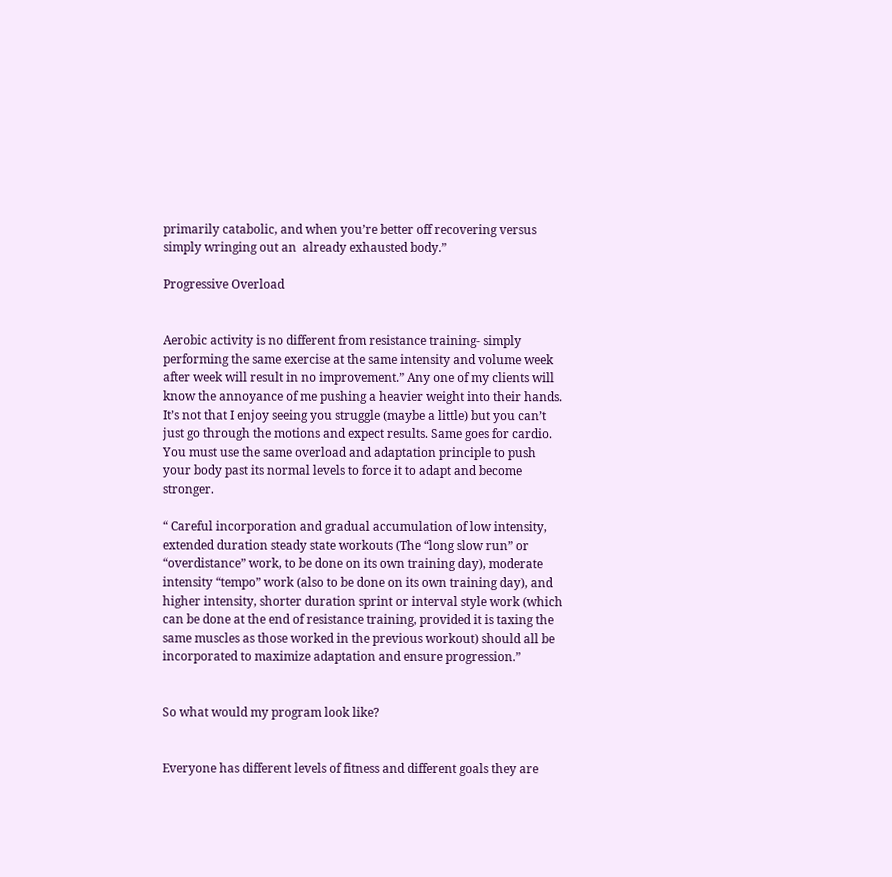primarily catabolic, and when you’re better off recovering versus simply wringing out an  already exhausted body.”

Progressive Overload


Aerobic activity is no different from resistance training- simply performing the same exercise at the same intensity and volume week after week will result in no improvement.” Any one of my clients will know the annoyance of me pushing a heavier weight into their hands. It’s not that I enjoy seeing you struggle (maybe a little) but you can’t just go through the motions and expect results. Same goes for cardio. You must use the same overload and adaptation principle to push your body past its normal levels to force it to adapt and become stronger.

“ Careful incorporation and gradual accumulation of low intensity, extended duration steady state workouts (The “long slow run” or “overdistance” work, to be done on its own training day), moderate intensity “tempo” work (also to be done on its own training day), and higher intensity, shorter duration sprint or interval style work (which can be done at the end of resistance training, provided it is taxing the same muscles as those worked in the previous workout) should all be incorporated to maximize adaptation and ensure progression.”


So what would my program look like?


Everyone has different levels of fitness and different goals they are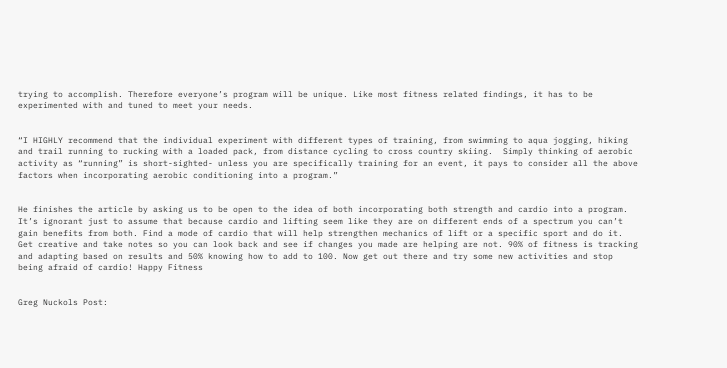trying to accomplish. Therefore everyone’s program will be unique. Like most fitness related findings, it has to be experimented with and tuned to meet your needs.


“I HIGHLY recommend that the individual experiment with different types of training, from swimming to aqua jogging, hiking and trail running to rucking with a loaded pack, from distance cycling to cross country skiing.  Simply thinking of aerobic activity as “running” is short-sighted- unless you are specifically training for an event, it pays to consider all the above factors when incorporating aerobic conditioning into a program.”


He finishes the article by asking us to be open to the idea of both incorporating both strength and cardio into a program. It’s ignorant just to assume that because cardio and lifting seem like they are on different ends of a spectrum you can’t gain benefits from both. Find a mode of cardio that will help strengthen mechanics of lift or a specific sport and do it. Get creative and take notes so you can look back and see if changes you made are helping are not. 90% of fitness is tracking and adapting based on results and 50% knowing how to add to 100. Now get out there and try some new activities and stop being afraid of cardio! Happy Fitness


Greg Nuckols Post: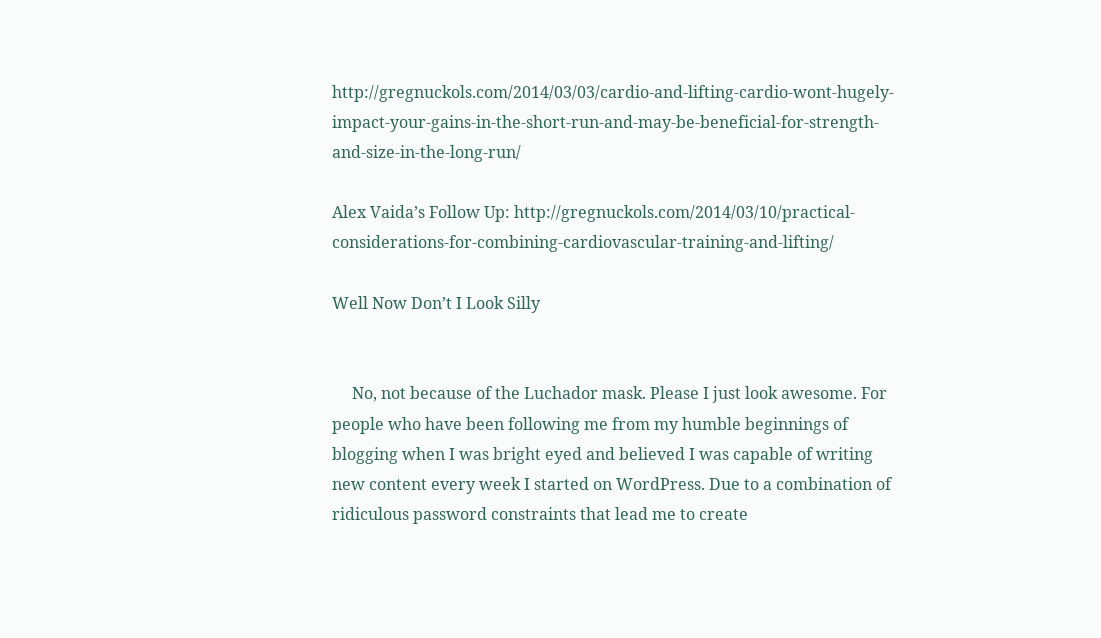http://gregnuckols.com/2014/03/03/cardio-and-lifting-cardio-wont-hugely-impact-your-gains-in-the-short-run-and-may-be-beneficial-for-strength-and-size-in-the-long-run/

Alex Vaida’s Follow Up: http://gregnuckols.com/2014/03/10/practical-considerations-for-combining-cardiovascular-training-and-lifting/

Well Now Don’t I Look Silly


     No, not because of the Luchador mask. Please I just look awesome. For people who have been following me from my humble beginnings of blogging when I was bright eyed and believed I was capable of writing new content every week I started on WordPress. Due to a combination of ridiculous password constraints that lead me to create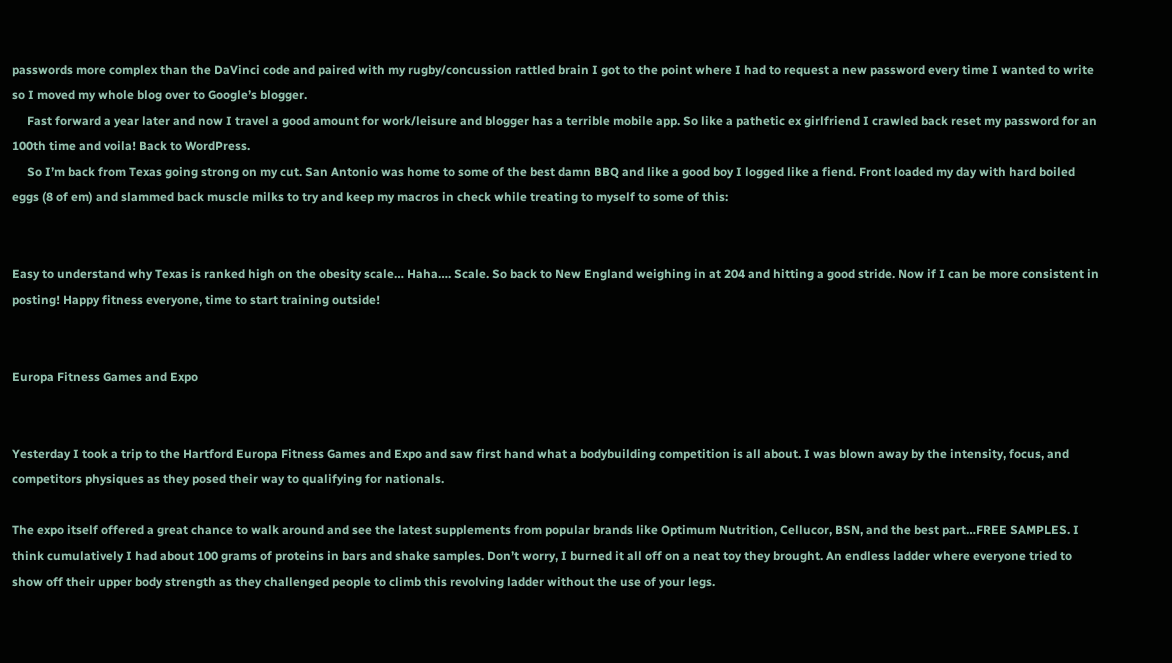passwords more complex than the DaVinci code and paired with my rugby/concussion rattled brain I got to the point where I had to request a new password every time I wanted to write so I moved my whole blog over to Google’s blogger.
     Fast forward a year later and now I travel a good amount for work/leisure and blogger has a terrible mobile app. So like a pathetic ex girlfriend I crawled back reset my password for an 100th time and voila! Back to WordPress.
     So I’m back from Texas going strong on my cut. San Antonio was home to some of the best damn BBQ and like a good boy I logged like a fiend. Front loaded my day with hard boiled eggs (8 of em) and slammed back muscle milks to try and keep my macros in check while treating to myself to some of this:


Easy to understand why Texas is ranked high on the obesity scale… Haha…. Scale. So back to New England weighing in at 204 and hitting a good stride. Now if I can be more consistent in posting! Happy fitness everyone, time to start training outside!


Europa Fitness Games and Expo


Yesterday I took a trip to the Hartford Europa Fitness Games and Expo and saw first hand what a bodybuilding competition is all about. I was blown away by the intensity, focus, and competitors physiques as they posed their way to qualifying for nationals.

The expo itself offered a great chance to walk around and see the latest supplements from popular brands like Optimum Nutrition, Cellucor, BSN, and the best part…FREE SAMPLES. I think cumulatively I had about 100 grams of proteins in bars and shake samples. Don’t worry, I burned it all off on a neat toy they brought. An endless ladder where everyone tried to show off their upper body strength as they challenged people to climb this revolving ladder without the use of your legs.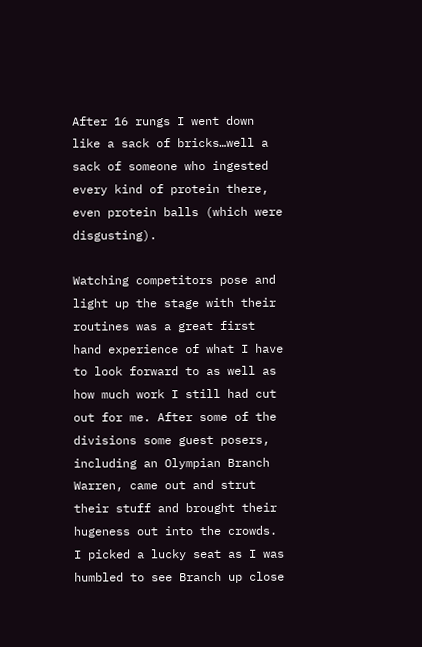After 16 rungs I went down like a sack of bricks…well a sack of someone who ingested every kind of protein there, even protein balls (which were disgusting).

Watching competitors pose and light up the stage with their routines was a great first hand experience of what I have to look forward to as well as how much work I still had cut out for me. After some of the divisions some guest posers, including an Olympian Branch Warren, came out and strut their stuff and brought their hugeness out into the crowds. I picked a lucky seat as I was humbled to see Branch up close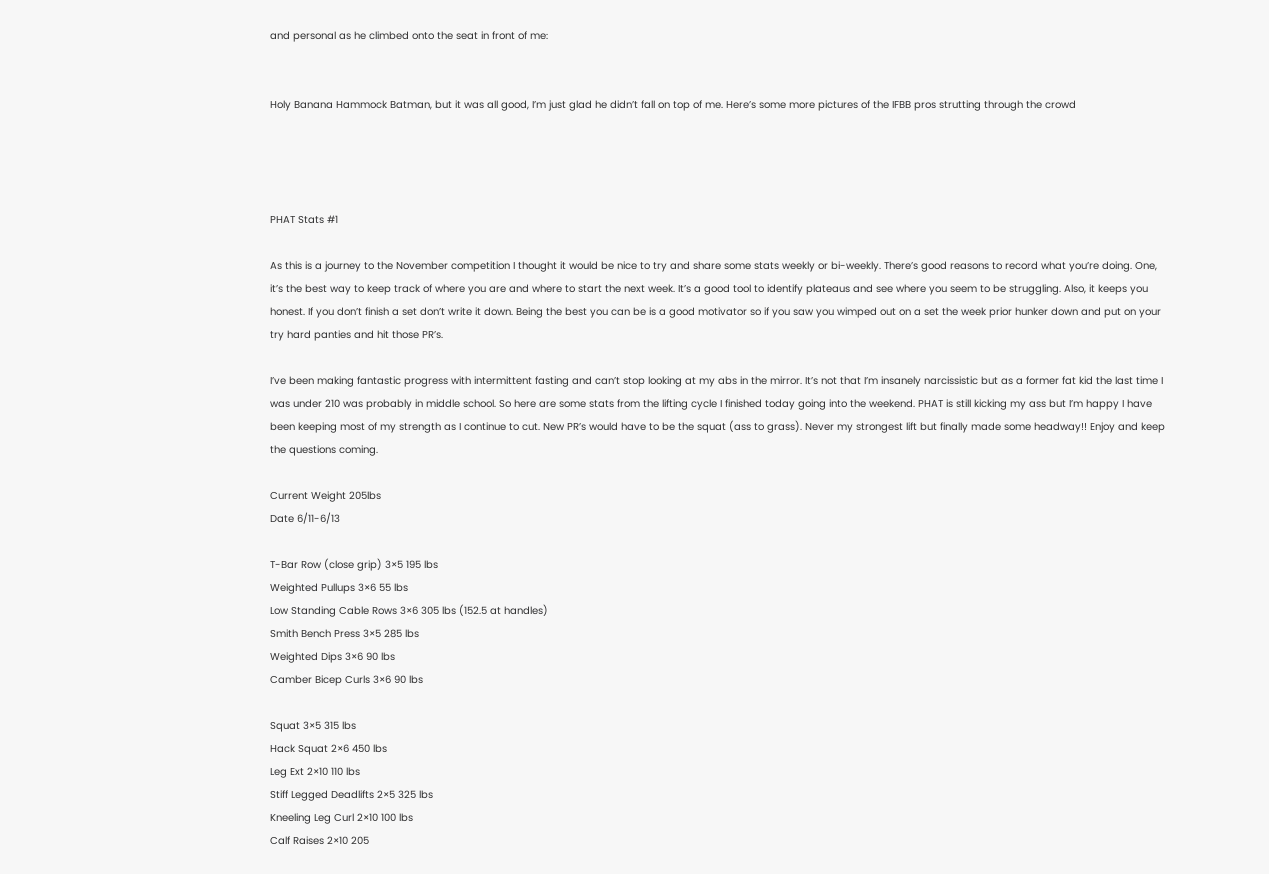and personal as he climbed onto the seat in front of me:


Holy Banana Hammock Batman, but it was all good, I’m just glad he didn’t fall on top of me. Here’s some more pictures of the IFBB pros strutting through the crowd




PHAT Stats #1

As this is a journey to the November competition I thought it would be nice to try and share some stats weekly or bi-weekly. There’s good reasons to record what you’re doing. One, it’s the best way to keep track of where you are and where to start the next week. It’s a good tool to identify plateaus and see where you seem to be struggling. Also, it keeps you honest. If you don’t finish a set don’t write it down. Being the best you can be is a good motivator so if you saw you wimped out on a set the week prior hunker down and put on your try hard panties and hit those PR’s.

I’ve been making fantastic progress with intermittent fasting and can’t stop looking at my abs in the mirror. It’s not that I’m insanely narcissistic but as a former fat kid the last time I was under 210 was probably in middle school. So here are some stats from the lifting cycle I finished today going into the weekend. PHAT is still kicking my ass but I’m happy I have been keeping most of my strength as I continue to cut. New PR’s would have to be the squat (ass to grass). Never my strongest lift but finally made some headway!! Enjoy and keep the questions coming.

Current Weight 205lbs
Date 6/11-6/13

T-Bar Row (close grip) 3×5 195 lbs
Weighted Pullups 3×6 55 lbs
Low Standing Cable Rows 3×6 305 lbs (152.5 at handles)
Smith Bench Press 3×5 285 lbs
Weighted Dips 3×6 90 lbs
Camber Bicep Curls 3×6 90 lbs

Squat 3×5 315 lbs
Hack Squat 2×6 450 lbs
Leg Ext 2×10 110 lbs
Stiff Legged Deadlifts 2×5 325 lbs
Kneeling Leg Curl 2×10 100 lbs
Calf Raises 2×10 205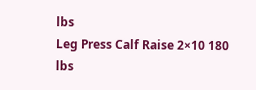lbs
Leg Press Calf Raise 2×10 180 lbs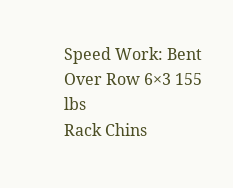Speed Work: Bent Over Row 6×3 155 lbs
Rack Chins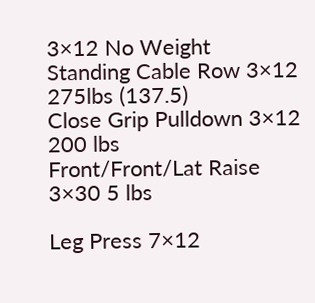3×12 No Weight
Standing Cable Row 3×12 275lbs (137.5)
Close Grip Pulldown 3×12 200 lbs
Front/Front/Lat Raise 3×30 5 lbs

Leg Press 7×12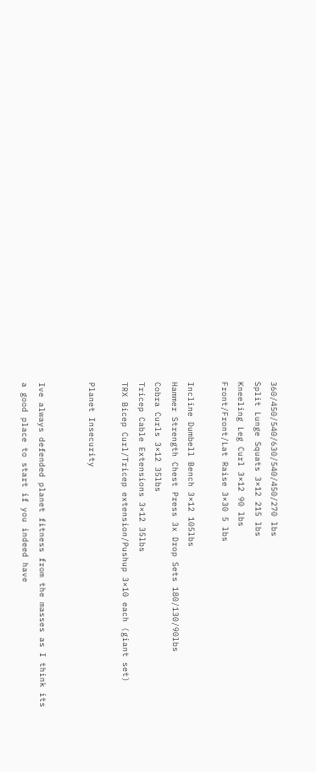360/450/540/630/540/450/270 lbs
Split Lunge Squats 3×12 215 lbs
Kneeling Leg Curl 3×12 90 lbs
Front/Front/Lat Raise 3×30 5 lbs

Incline Dumbell Bench 3×12 105lbs
Hammer Strength Chest Press 3x Drop Sets 180/130/90lbs
Cobra Curls 3×12 35lbs
Tricep Cable Extensions 3×12 35lbs
TRX Bicep Curl/Tricep extension/Pushup 3×10 each (giant set)

Planet Insecurity


Ive always defended planet fitness from the masses as I think its a good place to start if you indeed have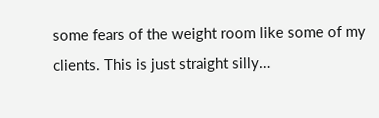some fears of the weight room like some of my clients. This is just straight silly…